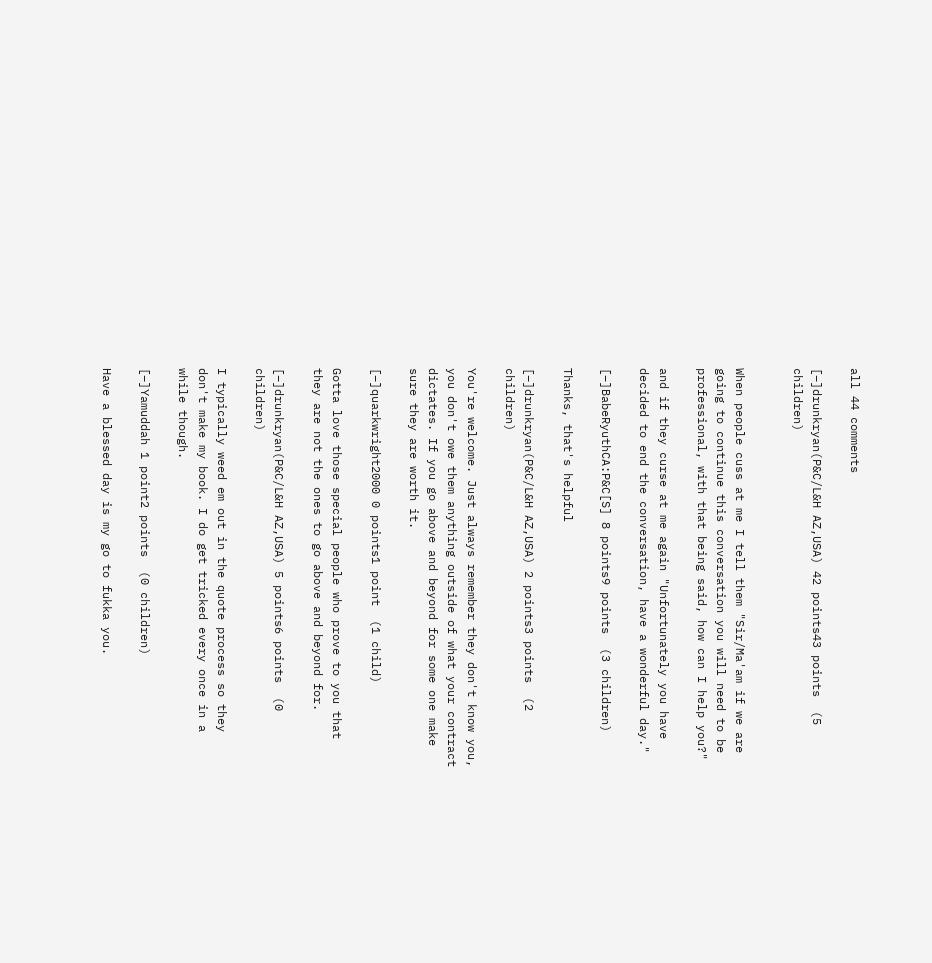all 44 comments

[–]drunkryan(P&C/L&H AZ,USA) 42 points43 points  (5 children)


When people cuss at me I tell them "Sir/Ma'am if we are going to continue this conversation you will need to be professional, with that being said, how can I help you?"

and if they curse at me again "Unfortunately you have decided to end the conversation, have a wonderful day."

[–]BabeRyuthCA:P&C[S] 8 points9 points  (3 children)

Thanks, that's helpful

[–]drunkryan(P&C/L&H AZ,USA) 2 points3 points  (2 children)

You're welcome. Just always remember they don't know you, you don't owe them anything outside of what your contract dictates. If you go above and beyond for some one make sure they are worth it.

[–]quarkwright2000 0 points1 point  (1 child)

Gotta love those special people who prove to you that they are not the ones to go above and beyond for.

[–]drunkryan(P&C/L&H AZ,USA) 5 points6 points  (0 children)

I typically weed em out in the quote process so they don't make my book. I do get tricked every once in a while though.

[–]Yamuddah 1 point2 points  (0 children)

Have a blessed day is my go to fukka you.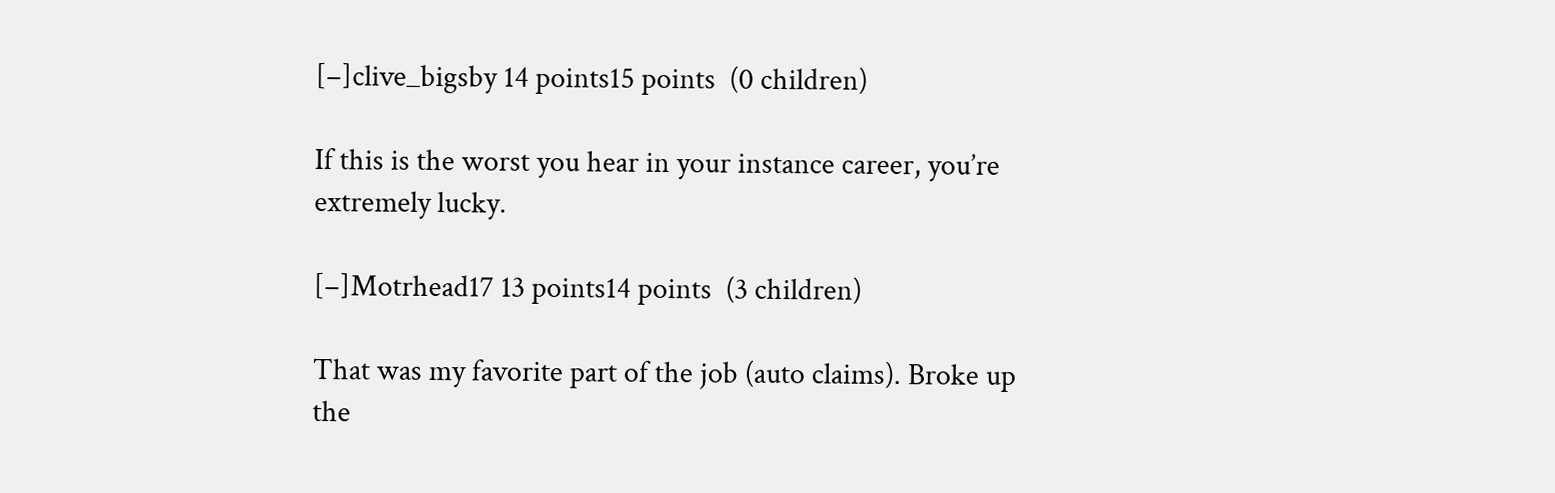[–]clive_bigsby 14 points15 points  (0 children)

If this is the worst you hear in your instance career, you’re extremely lucky.

[–]Motrhead17 13 points14 points  (3 children)

That was my favorite part of the job (auto claims). Broke up the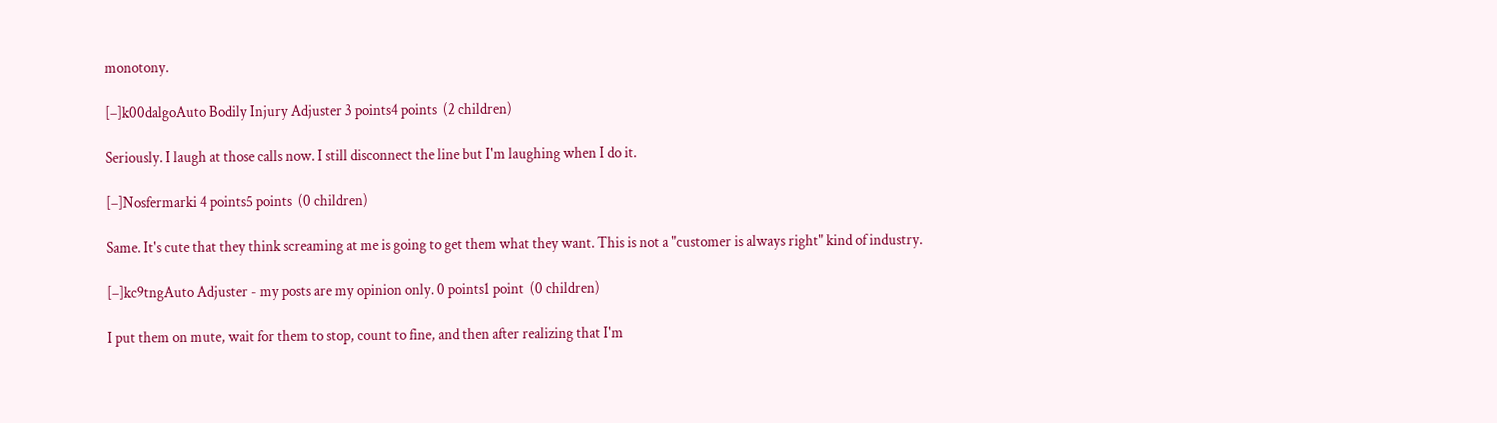monotony.

[–]k00dalgoAuto Bodily Injury Adjuster 3 points4 points  (2 children)

Seriously. I laugh at those calls now. I still disconnect the line but I'm laughing when I do it.

[–]Nosfermarki 4 points5 points  (0 children)

Same. It's cute that they think screaming at me is going to get them what they want. This is not a "customer is always right" kind of industry.

[–]kc9tngAuto Adjuster - my posts are my opinion only. 0 points1 point  (0 children)

I put them on mute, wait for them to stop, count to fine, and then after realizing that I'm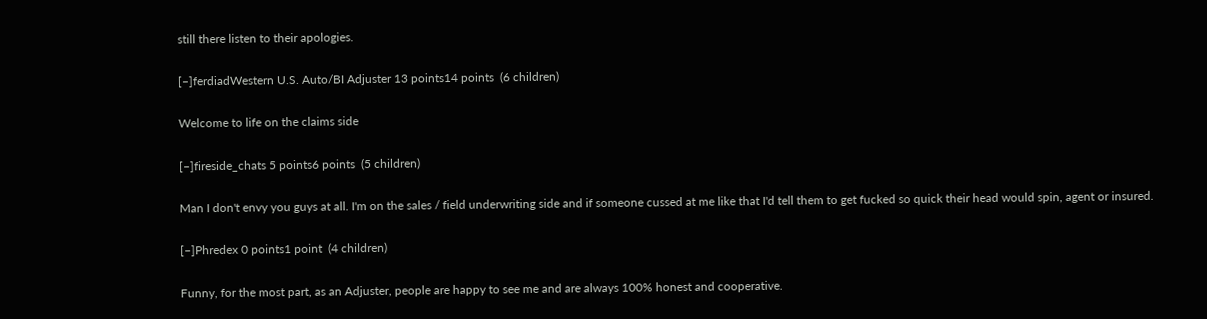still there listen to their apologies.

[–]ferdiadWestern U.S. Auto/BI Adjuster 13 points14 points  (6 children)

Welcome to life on the claims side

[–]fireside_chats 5 points6 points  (5 children)

Man I don't envy you guys at all. I'm on the sales / field underwriting side and if someone cussed at me like that I'd tell them to get fucked so quick their head would spin, agent or insured.

[–]Phredex 0 points1 point  (4 children)

Funny, for the most part, as an Adjuster, people are happy to see me and are always 100% honest and cooperative.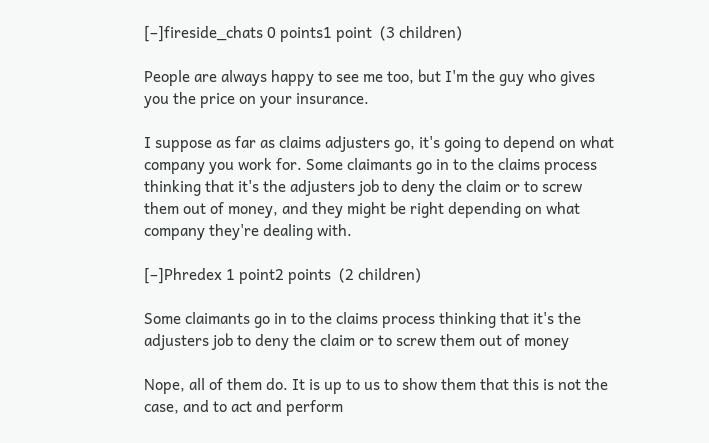[–]fireside_chats 0 points1 point  (3 children)

People are always happy to see me too, but I'm the guy who gives you the price on your insurance.

I suppose as far as claims adjusters go, it's going to depend on what company you work for. Some claimants go in to the claims process thinking that it's the adjusters job to deny the claim or to screw them out of money, and they might be right depending on what company they're dealing with.

[–]Phredex 1 point2 points  (2 children)

Some claimants go in to the claims process thinking that it's the adjusters job to deny the claim or to screw them out of money

Nope, all of them do. It is up to us to show them that this is not the case, and to act and perform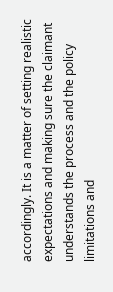accordingly. It is a matter of setting realistic expectations and making sure the claimant understands the process and the policy limitations and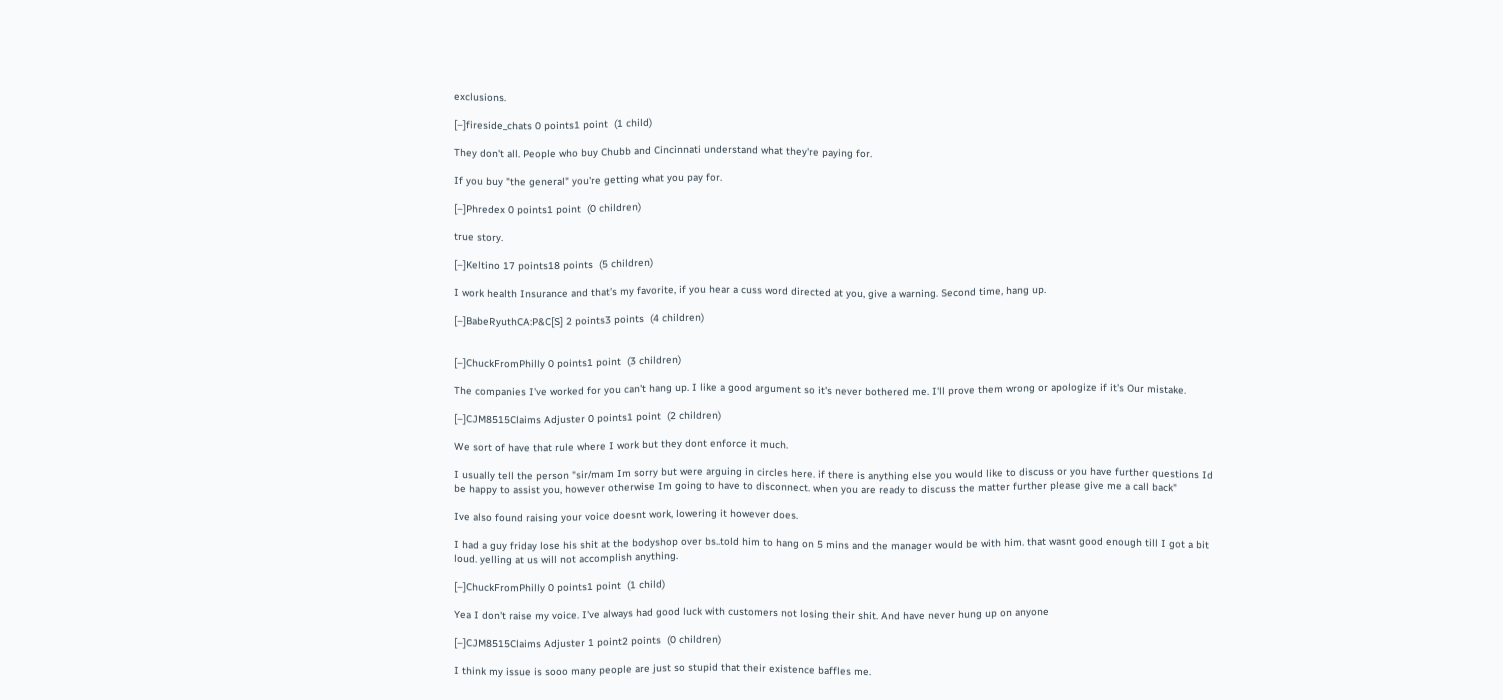exclusions.

[–]fireside_chats 0 points1 point  (1 child)

They don't all. People who buy Chubb and Cincinnati understand what they're paying for.

If you buy "the general" you're getting what you pay for.

[–]Phredex 0 points1 point  (0 children)

true story.

[–]Keltino 17 points18 points  (5 children)

I work health Insurance and that’s my favorite, if you hear a cuss word directed at you, give a warning. Second time, hang up.

[–]BabeRyuthCA:P&C[S] 2 points3 points  (4 children)


[–]ChuckFromPhilly 0 points1 point  (3 children)

The companies I've worked for you can't hang up. I like a good argument so it's never bothered me. I'll prove them wrong or apologize if it's Our mistake.

[–]CJM8515Claims Adjuster 0 points1 point  (2 children)

We sort of have that rule where I work but they dont enforce it much.

I usually tell the person "sir/mam Im sorry but were arguing in circles here. if there is anything else you would like to discuss or you have further questions Id be happy to assist you, however otherwise Im going to have to disconnect. when you are ready to discuss the matter further please give me a call back"

Ive also found raising your voice doesnt work, lowering it however does.

I had a guy friday lose his shit at the bodyshop over bs..told him to hang on 5 mins and the manager would be with him. that wasnt good enough till I got a bit loud. yelling at us will not accomplish anything.

[–]ChuckFromPhilly 0 points1 point  (1 child)

Yea I don't raise my voice. I've always had good luck with customers not losing their shit. And have never hung up on anyone

[–]CJM8515Claims Adjuster 1 point2 points  (0 children)

I think my issue is sooo many people are just so stupid that their existence baffles me.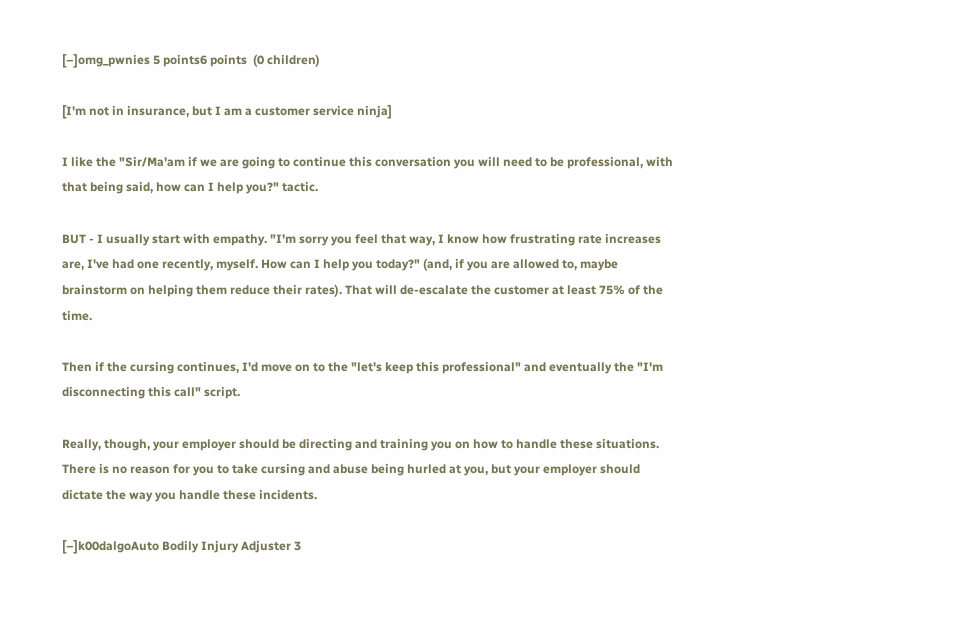[–]omg_pwnies 5 points6 points  (0 children)

[I'm not in insurance, but I am a customer service ninja]

I like the "Sir/Ma'am if we are going to continue this conversation you will need to be professional, with that being said, how can I help you?" tactic.

BUT - I usually start with empathy. "I'm sorry you feel that way, I know how frustrating rate increases are, I've had one recently, myself. How can I help you today?" (and, if you are allowed to, maybe brainstorm on helping them reduce their rates). That will de-escalate the customer at least 75% of the time.

Then if the cursing continues, I'd move on to the "let's keep this professional" and eventually the "I'm disconnecting this call" script.

Really, though, your employer should be directing and training you on how to handle these situations. There is no reason for you to take cursing and abuse being hurled at you, but your employer should dictate the way you handle these incidents.

[–]k00dalgoAuto Bodily Injury Adjuster 3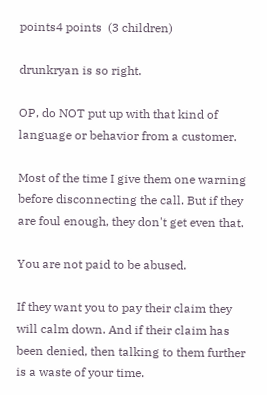points4 points  (3 children)

drunkryan is so right.

OP, do NOT put up with that kind of language or behavior from a customer.

Most of the time I give them one warning before disconnecting the call. But if they are foul enough, they don't get even that.

You are not paid to be abused.

If they want you to pay their claim they will calm down. And if their claim has been denied, then talking to them further is a waste of your time.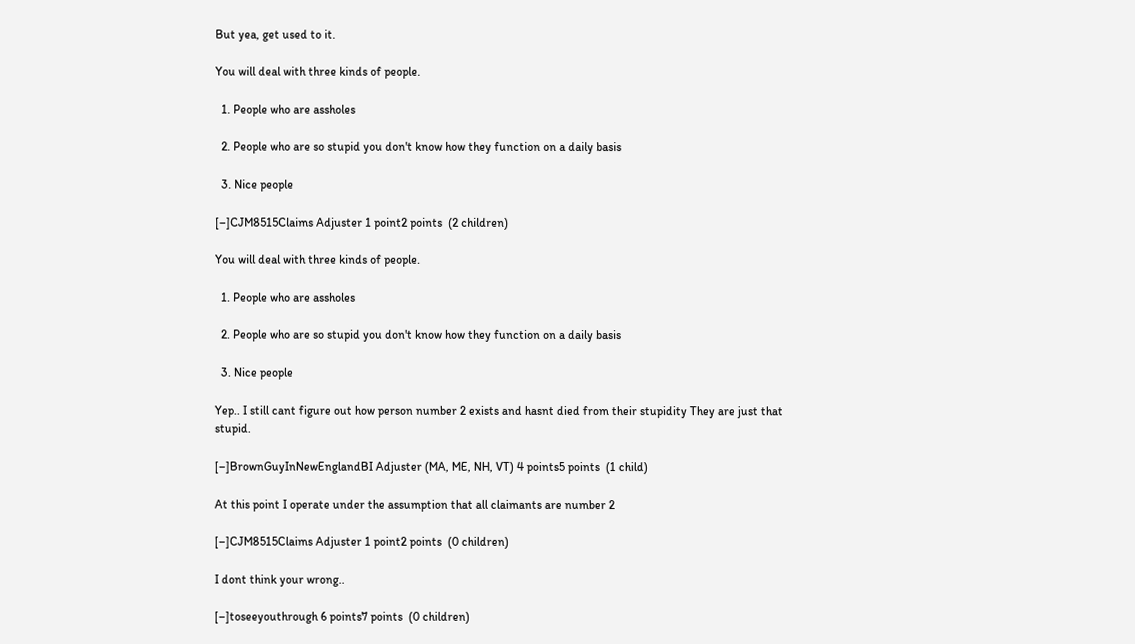But yea, get used to it.

You will deal with three kinds of people.

  1. People who are assholes

  2. People who are so stupid you don't know how they function on a daily basis

  3. Nice people

[–]CJM8515Claims Adjuster 1 point2 points  (2 children)

You will deal with three kinds of people.

  1. People who are assholes

  2. People who are so stupid you don't know how they function on a daily basis

  3. Nice people

Yep.. I still cant figure out how person number 2 exists and hasnt died from their stupidity They are just that stupid.

[–]BrownGuyInNewEnglandBI Adjuster (MA, ME, NH, VT) 4 points5 points  (1 child)

At this point I operate under the assumption that all claimants are number 2

[–]CJM8515Claims Adjuster 1 point2 points  (0 children)

I dont think your wrong..

[–]toseeyouthrough 6 points7 points  (0 children)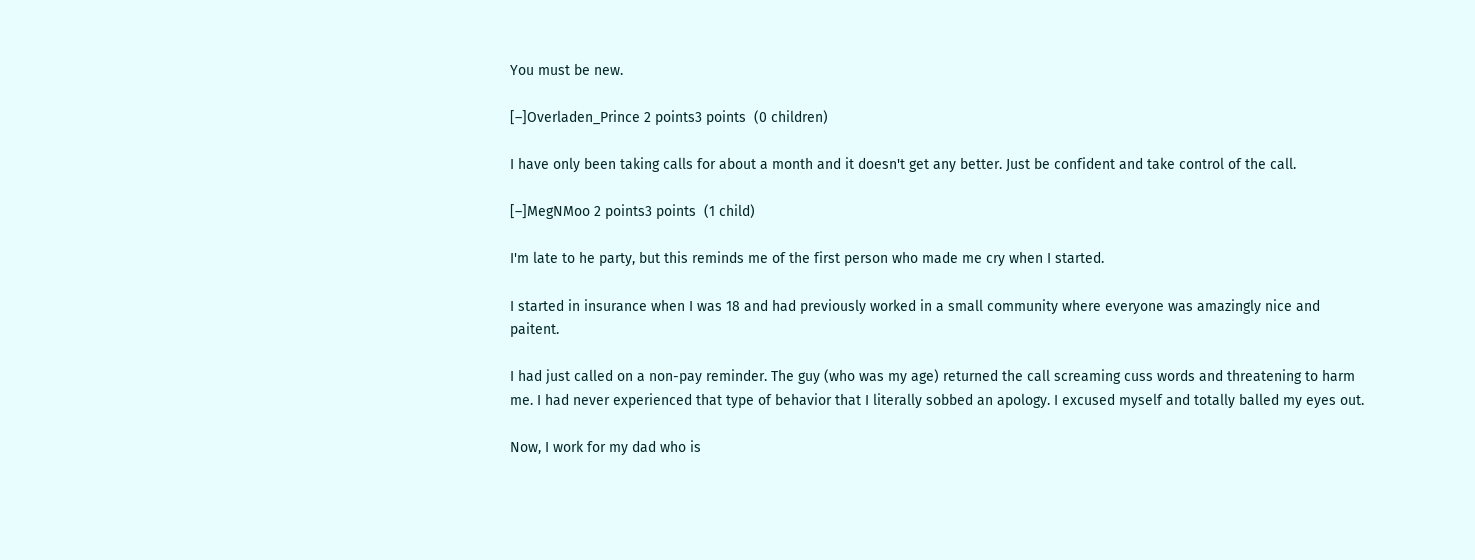You must be new.

[–]Overladen_Prince 2 points3 points  (0 children)

I have only been taking calls for about a month and it doesn't get any better. Just be confident and take control of the call.

[–]MegNMoo 2 points3 points  (1 child)

I'm late to he party, but this reminds me of the first person who made me cry when I started.

I started in insurance when I was 18 and had previously worked in a small community where everyone was amazingly nice and paitent.

I had just called on a non-pay reminder. The guy (who was my age) returned the call screaming cuss words and threatening to harm me. I had never experienced that type of behavior that I literally sobbed an apology. I excused myself and totally balled my eyes out.

Now, I work for my dad who is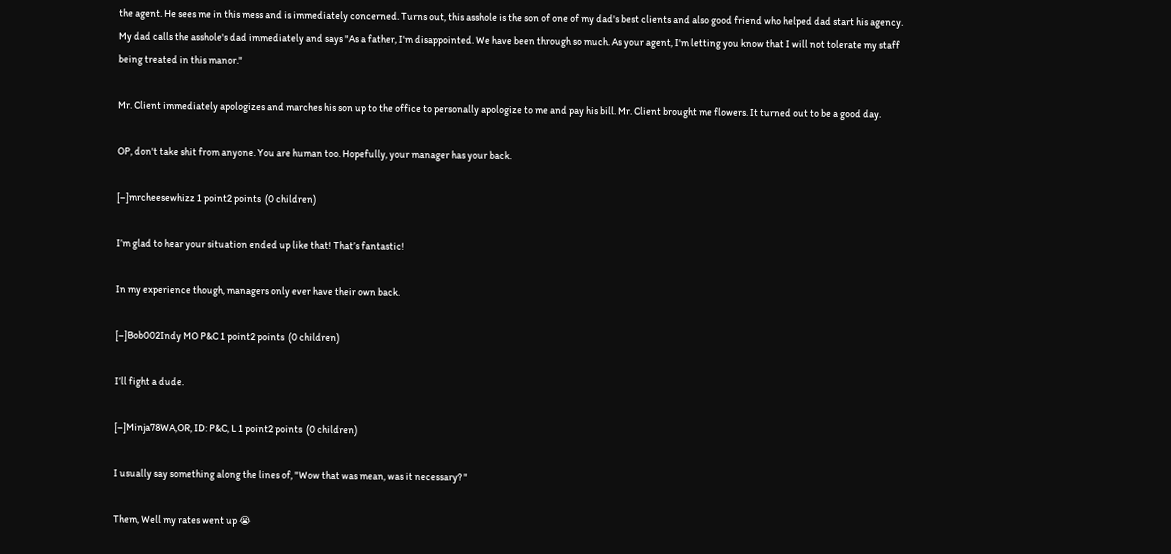the agent. He sees me in this mess and is immediately concerned. Turns out, this asshole is the son of one of my dad's best clients and also good friend who helped dad start his agency. My dad calls the asshole's dad immediately and says "As a father, I'm disappointed. We have been through so much. As your agent, I'm letting you know that I will not tolerate my staff being treated in this manor."

Mr. Client immediately apologizes and marches his son up to the office to personally apologize to me and pay his bill. Mr. Client brought me flowers. It turned out to be a good day.

OP, don't take shit from anyone. You are human too. Hopefully, your manager has your back.

[–]mrcheesewhizz 1 point2 points  (0 children)

I’m glad to hear your situation ended up like that! That’s fantastic!

In my experience though, managers only ever have their own back.

[–]Bob002Indy MO P&C 1 point2 points  (0 children)

I’ll fight a dude.

[–]Minja78WA,OR, ID: P&C, L 1 point2 points  (0 children)

I usually say something along the lines of, "Wow that was mean, was it necessary? "

Them, Well my rates went up 😭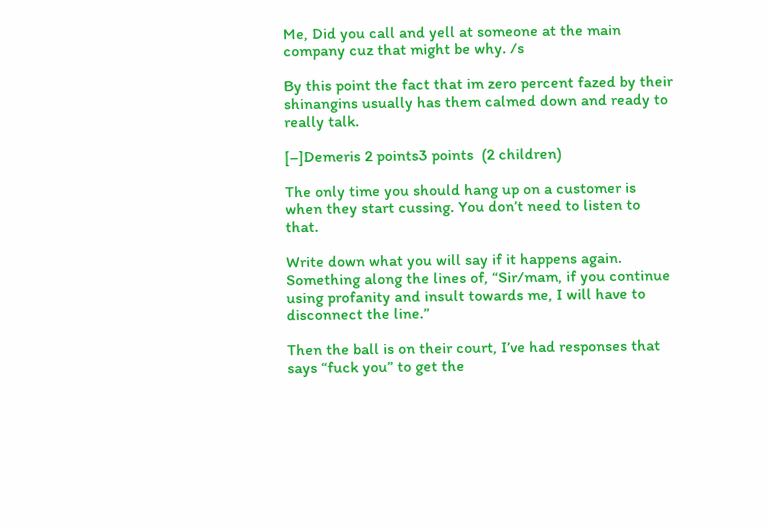Me, Did you call and yell at someone at the main company cuz that might be why. /s

By this point the fact that im zero percent fazed by their shinangins usually has them calmed down and ready to really talk.

[–]Demeris 2 points3 points  (2 children)

The only time you should hang up on a customer is when they start cussing. You don’t need to listen to that.

Write down what you will say if it happens again. Something along the lines of, “Sir/mam, if you continue using profanity and insult towards me, I will have to disconnect the line.”

Then the ball is on their court, I’ve had responses that says “fuck you” to get the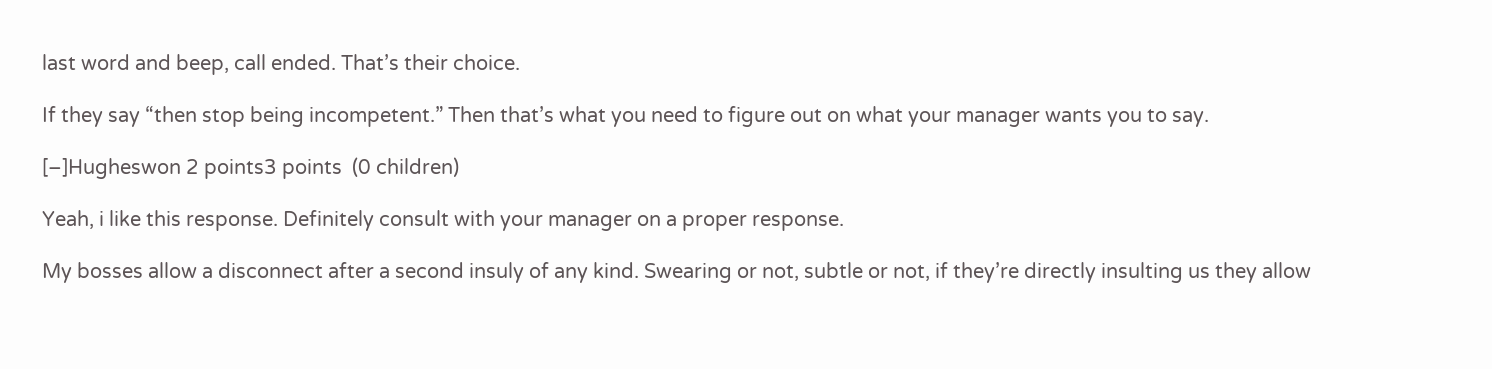last word and beep, call ended. That’s their choice.

If they say “then stop being incompetent.” Then that’s what you need to figure out on what your manager wants you to say.

[–]Hugheswon 2 points3 points  (0 children)

Yeah, i like this response. Definitely consult with your manager on a proper response.

My bosses allow a disconnect after a second insuly of any kind. Swearing or not, subtle or not, if they’re directly insulting us they allow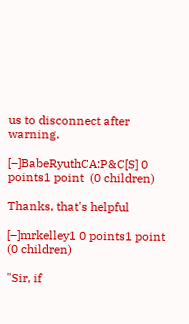us to disconnect after warning.

[–]BabeRyuthCA:P&C[S] 0 points1 point  (0 children)

Thanks, that's helpful

[–]mrkelley1 0 points1 point  (0 children)

"Sir, if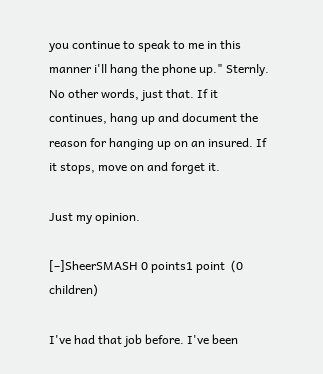you continue to speak to me in this manner i'll hang the phone up." Sternly. No other words, just that. If it continues, hang up and document the reason for hanging up on an insured. If it stops, move on and forget it.

Just my opinion.

[–]SheerSMASH 0 points1 point  (0 children)

I've had that job before. I've been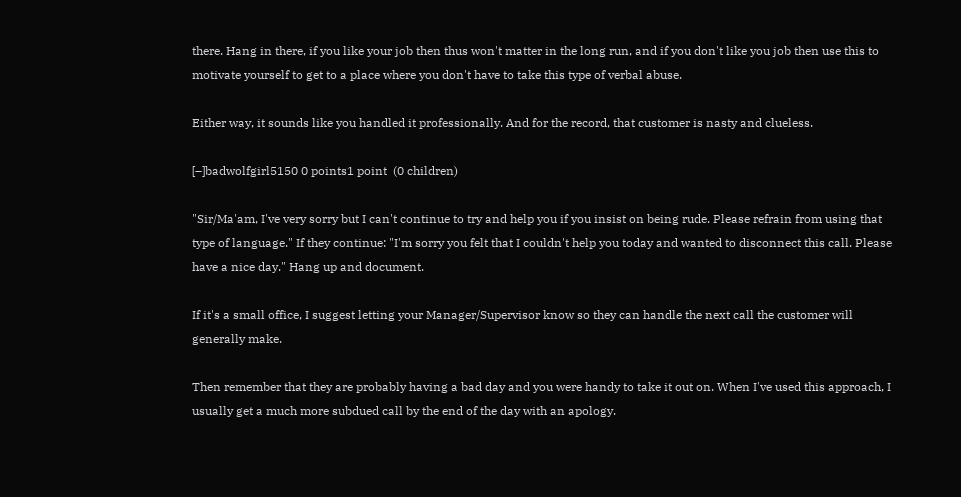there. Hang in there, if you like your job then thus won't matter in the long run, and if you don't like you job then use this to motivate yourself to get to a place where you don't have to take this type of verbal abuse.

Either way, it sounds like you handled it professionally. And for the record, that customer is nasty and clueless.

[–]badwolfgirl5150 0 points1 point  (0 children)

"Sir/Ma'am, I've very sorry but I can't continue to try and help you if you insist on being rude. Please refrain from using that type of language." If they continue: "I'm sorry you felt that I couldn't help you today and wanted to disconnect this call. Please have a nice day." Hang up and document.

If it's a small office, I suggest letting your Manager/Supervisor know so they can handle the next call the customer will generally make.

Then remember that they are probably having a bad day and you were handy to take it out on. When I've used this approach, I usually get a much more subdued call by the end of the day with an apology.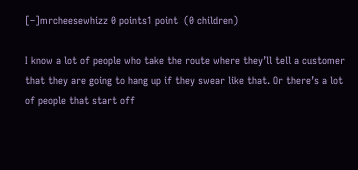[–]mrcheesewhizz 0 points1 point  (0 children)

I know a lot of people who take the route where they’ll tell a customer that they are going to hang up if they swear like that. Or there’s a lot of people that start off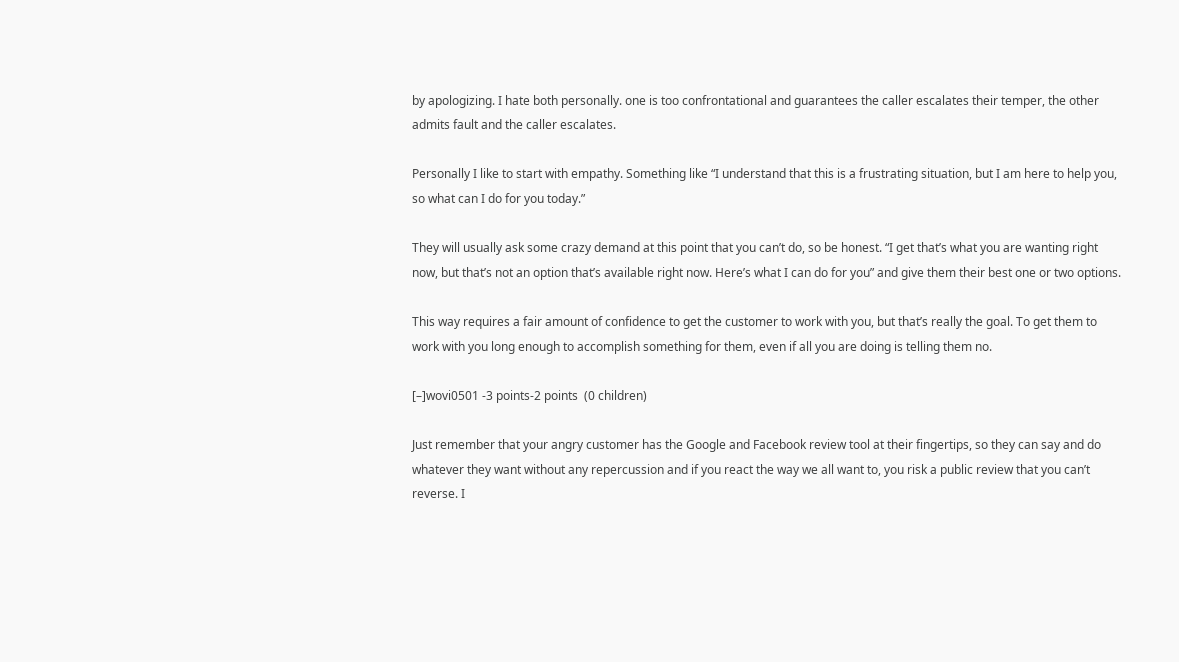by apologizing. I hate both personally. one is too confrontational and guarantees the caller escalates their temper, the other admits fault and the caller escalates.

Personally I like to start with empathy. Something like “I understand that this is a frustrating situation, but I am here to help you, so what can I do for you today.”

They will usually ask some crazy demand at this point that you can’t do, so be honest. “I get that’s what you are wanting right now, but that’s not an option that’s available right now. Here’s what I can do for you” and give them their best one or two options.

This way requires a fair amount of confidence to get the customer to work with you, but that’s really the goal. To get them to work with you long enough to accomplish something for them, even if all you are doing is telling them no.

[–]wovi0501 -3 points-2 points  (0 children)

Just remember that your angry customer has the Google and Facebook review tool at their fingertips, so they can say and do whatever they want without any repercussion and if you react the way we all want to, you risk a public review that you can’t reverse. I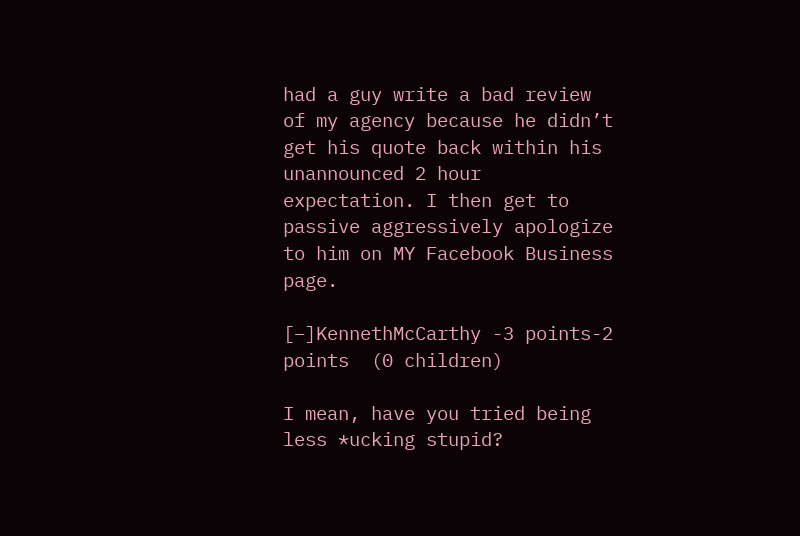had a guy write a bad review of my agency because he didn’t get his quote back within his unannounced 2 hour expectation. I then get to passive aggressively apologize to him on MY Facebook Business page.

[–]KennethMcCarthy -3 points-2 points  (0 children)

I mean, have you tried being less *ucking stupid?